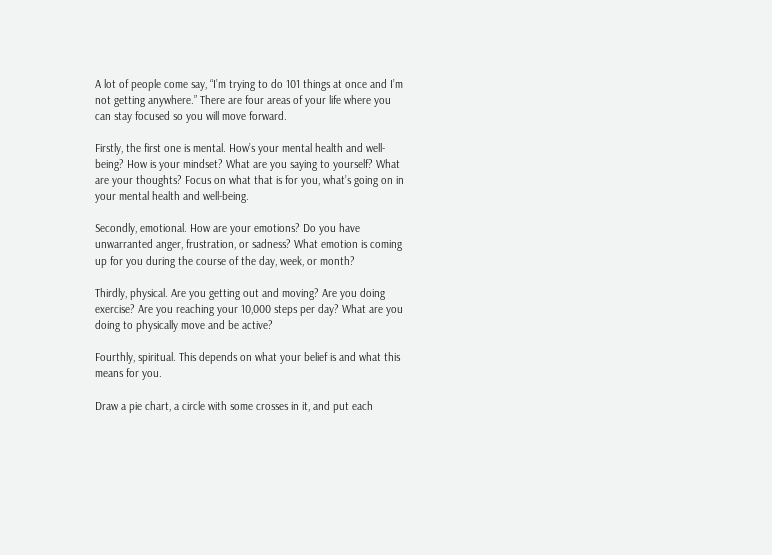A lot of people come say, “I’m trying to do 101 things at once and I’m not getting anywhere.” There are four areas of your life where you can stay focused so you will move forward.

Firstly, the first one is mental. How’s your mental health and well-being? How is your mindset? What are you saying to yourself? What are your thoughts? Focus on what that is for you, what’s going on in your mental health and well-being.

Secondly, emotional. How are your emotions? Do you have unwarranted anger, frustration, or sadness? What emotion is coming up for you during the course of the day, week, or month?

Thirdly, physical. Are you getting out and moving? Are you doing exercise? Are you reaching your 10,000 steps per day? What are you doing to physically move and be active?

Fourthly, spiritual. This depends on what your belief is and what this means for you.

Draw a pie chart, a circle with some crosses in it, and put each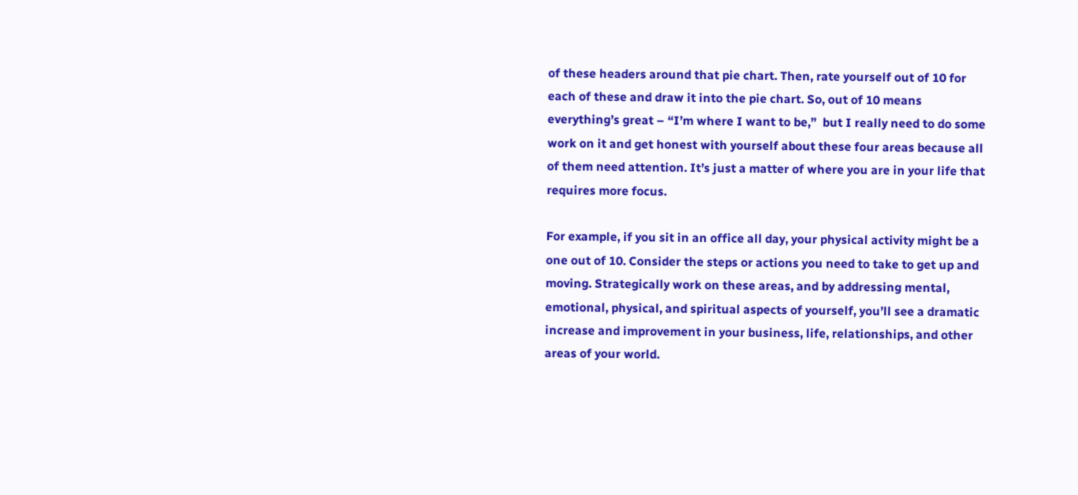of these headers around that pie chart. Then, rate yourself out of 10 for each of these and draw it into the pie chart. So, out of 10 means everything’s great – “I’m where I want to be,”  but I really need to do some work on it and get honest with yourself about these four areas because all of them need attention. It’s just a matter of where you are in your life that requires more focus.

For example, if you sit in an office all day, your physical activity might be a one out of 10. Consider the steps or actions you need to take to get up and moving. Strategically work on these areas, and by addressing mental, emotional, physical, and spiritual aspects of yourself, you’ll see a dramatic increase and improvement in your business, life, relationships, and other areas of your world.